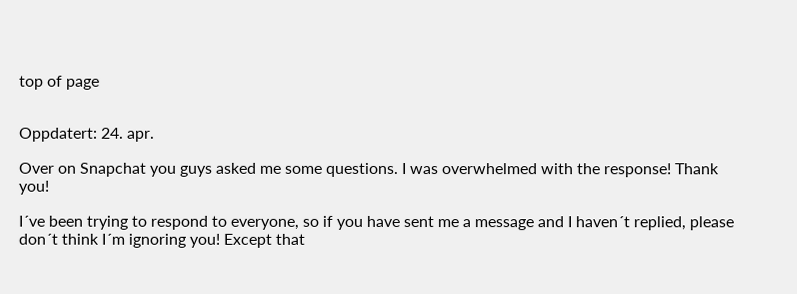top of page


Oppdatert: 24. apr.

Over on Snapchat you guys asked me some questions. I was overwhelmed with the response! Thank you!

I´ve been trying to respond to everyone, so if you have sent me a message and I haven´t replied, please don´t think I´m ignoring you! Except that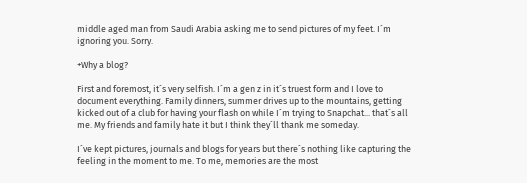middle aged man from Saudi Arabia asking me to send pictures of my feet. I´m ignoring you. Sorry.

+Why a blog?

First and foremost, it´s very selfish. I´m a gen z in it´s truest form and I love to document everything. Family dinners, summer drives up to the mountains, getting kicked out of a club for having your flash on while I´m trying to Snapchat... that´s all me. My friends and family hate it but I think they´ll thank me someday.

I´ve kept pictures, journals and blogs for years but there´s nothing like capturing the feeling in the moment to me. To me, memories are the most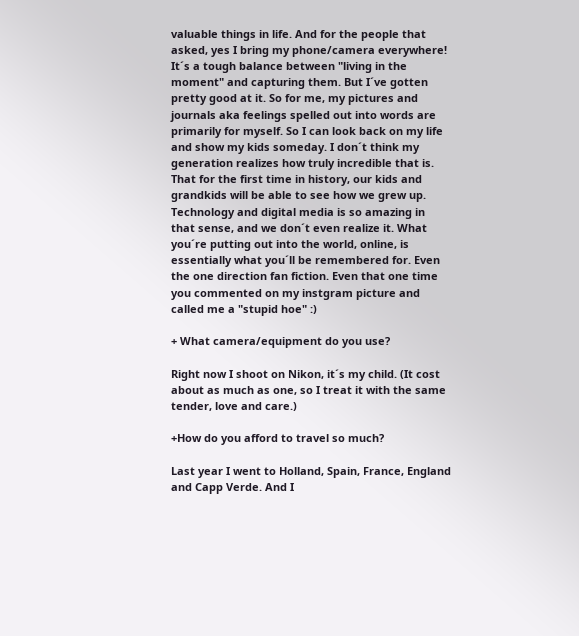valuable things in life. And for the people that asked, yes I bring my phone/camera everywhere! It´s a tough balance between "living in the moment" and capturing them. But I´ve gotten pretty good at it. So for me, my pictures and journals aka feelings spelled out into words are primarily for myself. So I can look back on my life and show my kids someday. I don´t think my generation realizes how truly incredible that is. That for the first time in history, our kids and grandkids will be able to see how we grew up. Technology and digital media is so amazing in that sense, and we don´t even realize it. What you´re putting out into the world, online, is essentially what you´ll be remembered for. Even the one direction fan fiction. Even that one time you commented on my instgram picture and called me a "stupid hoe" :)

+ What camera/equipment do you use?

Right now I shoot on Nikon, it´s my child. (It cost about as much as one, so I treat it with the same tender, love and care.)

+How do you afford to travel so much?

Last year I went to Holland, Spain, France, England and Capp Verde. And I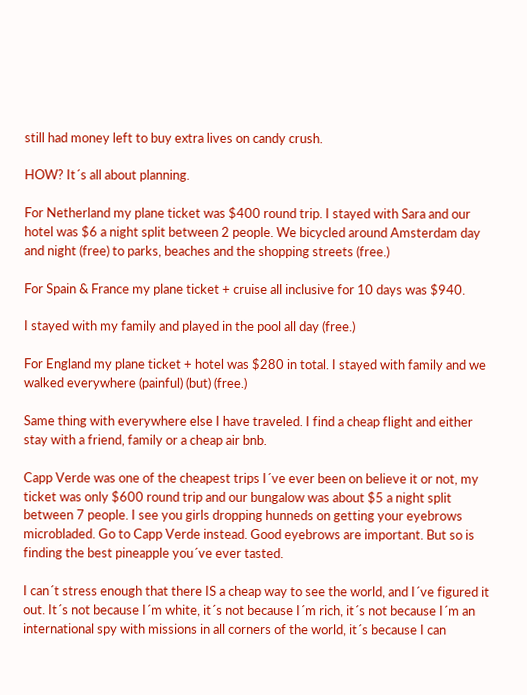still had money left to buy extra lives on candy crush.

HOW? It´s all about planning.

For Netherland my plane ticket was $400 round trip. I stayed with Sara and our hotel was $6 a night split between 2 people. We bicycled around Amsterdam day and night (free) to parks, beaches and the shopping streets (free.)

For Spain & France my plane ticket + cruise all inclusive for 10 days was $940.

I stayed with my family and played in the pool all day (free.)

For England my plane ticket + hotel was $280 in total. I stayed with family and we walked everywhere (painful) (but) (free.)

Same thing with everywhere else I have traveled. I find a cheap flight and either stay with a friend, family or a cheap air bnb.

Capp Verde was one of the cheapest trips I´ve ever been on believe it or not, my ticket was only $600 round trip and our bungalow was about $5 a night split between 7 people. I see you girls dropping hunneds on getting your eyebrows microbladed. Go to Capp Verde instead. Good eyebrows are important. But so is finding the best pineapple you´ve ever tasted.

I can´t stress enough that there IS a cheap way to see the world, and I´ve figured it out. It´s not because I´m white, it´s not because I´m rich, it´s not because I´m an international spy with missions in all corners of the world, it´s because I can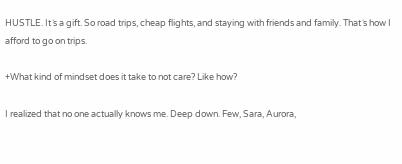HUSTLE. It´s a gift. So road trips, cheap flights, and staying with friends and family. That´s how I afford to go on trips.

+What kind of mindset does it take to not care? Like how?

I realized that no one actually knows me. Deep down. Few, Sara, Aurora,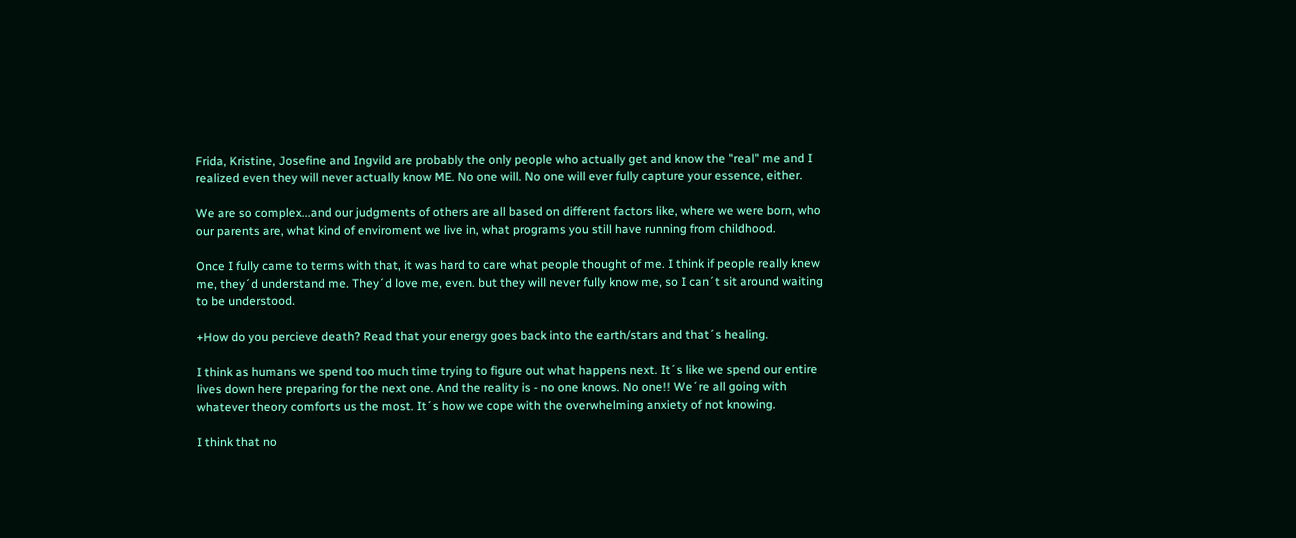Frida, Kristine, Josefine and Ingvild are probably the only people who actually get and know the "real" me and I realized even they will never actually know ME. No one will. No one will ever fully capture your essence, either.

We are so complex...and our judgments of others are all based on different factors like, where we were born, who our parents are, what kind of enviroment we live in, what programs you still have running from childhood.

Once I fully came to terms with that, it was hard to care what people thought of me. I think if people really knew me, they´d understand me. They´d love me, even. but they will never fully know me, so I can´t sit around waiting to be understood.

+How do you percieve death? Read that your energy goes back into the earth/stars and that´s healing.

I think as humans we spend too much time trying to figure out what happens next. It´s like we spend our entire lives down here preparing for the next one. And the reality is - no one knows. No one!! We´re all going with whatever theory comforts us the most. It´s how we cope with the overwhelming anxiety of not knowing.

I think that no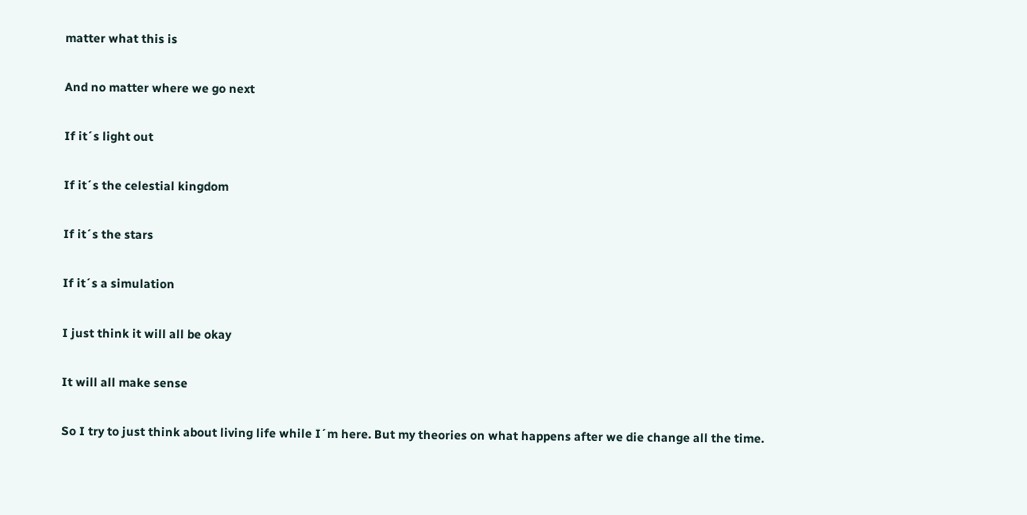matter what this is

And no matter where we go next

If it´s light out

If it´s the celestial kingdom

If it´s the stars

If it´s a simulation

I just think it will all be okay

It will all make sense

So I try to just think about living life while I´m here. But my theories on what happens after we die change all the time.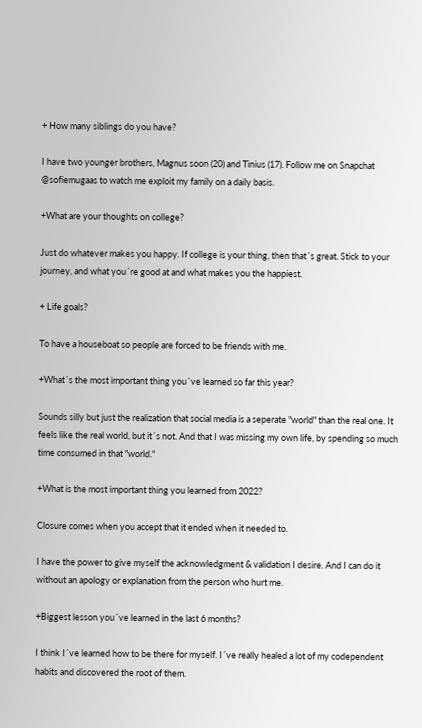+ How many siblings do you have?

I have two younger brothers, Magnus soon (20) and Tinius (17). Follow me on Snapchat @sofiemugaas to watch me exploit my family on a daily basis.

+What are your thoughts on college?

Just do whatever makes you happy. If college is your thing, then that´s great. Stick to your journey, and what you´re good at and what makes you the happiest.

+ Life goals?

To have a houseboat so people are forced to be friends with me.

+What´s the most important thing you´ve learned so far this year?

Sounds silly but just the realization that social media is a seperate "world" than the real one. It feels like the real world, but it´s not. And that I was missing my own life, by spending so much time consumed in that "world."

+What is the most important thing you learned from 2022?

Closure comes when you accept that it ended when it needed to.

I have the power to give myself the acknowledgment & validation I desire. And I can do it without an apology or explanation from the person who hurt me.

+Biggest lesson you´ve learned in the last 6 months?

I think I´ve learned how to be there for myself. I´ve really healed a lot of my codependent habits and discovered the root of them.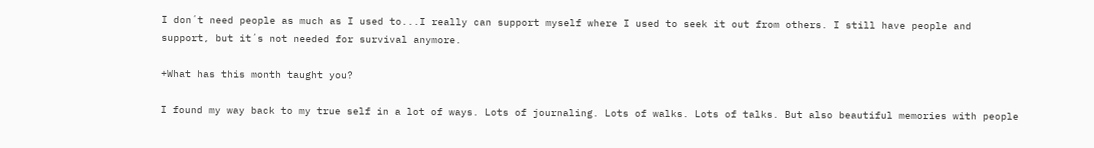I don´t need people as much as I used to...I really can support myself where I used to seek it out from others. I still have people and support, but it´s not needed for survival anymore.

+What has this month taught you?

I found my way back to my true self in a lot of ways. Lots of journaling. Lots of walks. Lots of talks. But also beautiful memories with people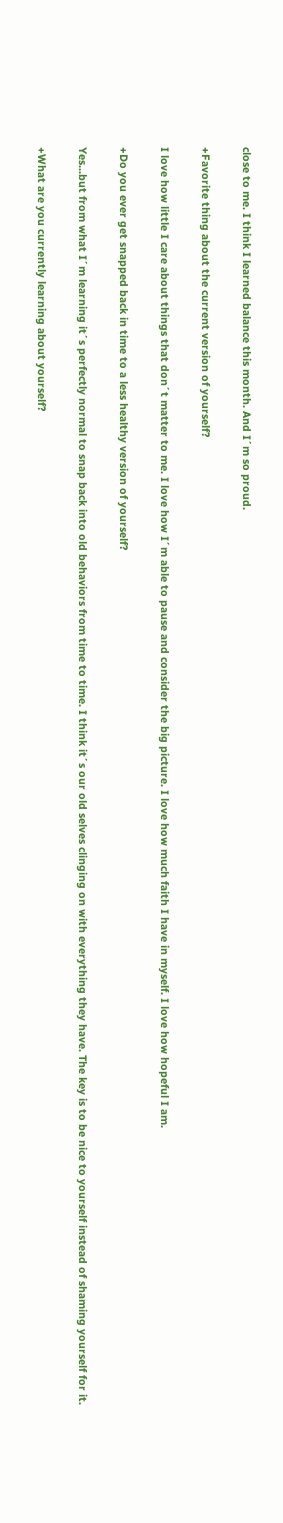close to me. I think I learned balance this month. And I´m so proud.

+Favorite thing about the current version of yourself?

I love how little I care about things that don´t matter to me. I love how I´m able to pause and consider the big picture. I love how much faith I have in myself. I love how hopeful I am.

+Do you ever get snapped back in time to a less healthy version of yourself?

Yes...but from what I´m learning it´s perfectly normal to snap back into old behaviors from time to time. I think it´s our old selves clinging on with everything they have. The key is to be nice to yourself instead of shaming yourself for it.

+What are you currently learning about yourself?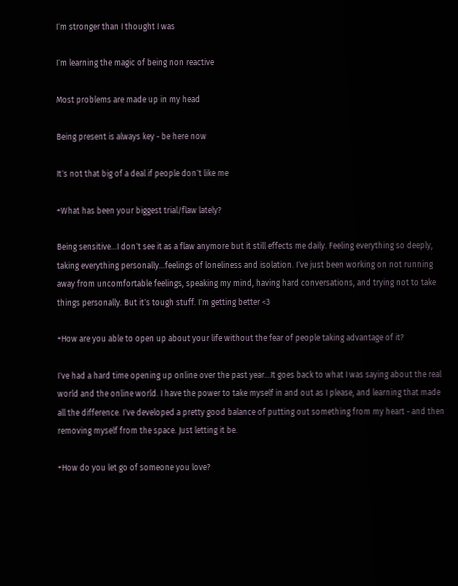I´m stronger than I thought I was

I´m learning the magic of being non reactive

Most problems are made up in my head

Being present is always key - be here now

It´s not that big of a deal if people don´t like me

+What has been your biggest trial/flaw lately?

Being sensitive...I don´t see it as a flaw anymore but it still effects me daily. Feeling everything so deeply, taking everything personally...feelings of loneliness and isolation. I´ve just been working on not running away from uncomfortable feelings, speaking my mind, having hard conversations, and trying not to take things personally. But it´s tough stuff. I´m getting better <3

+How are you able to open up about your life without the fear of people taking advantage of it?

I´ve had a hard time opening up online over the past year...It goes back to what I was saying about the real world and the online world. I have the power to take myself in and out as I please, and learning that made all the difference. I´ve developed a pretty good balance of putting out something from my heart - and then removing myself from the space. Just letting it be.

+How do you let go of someone you love?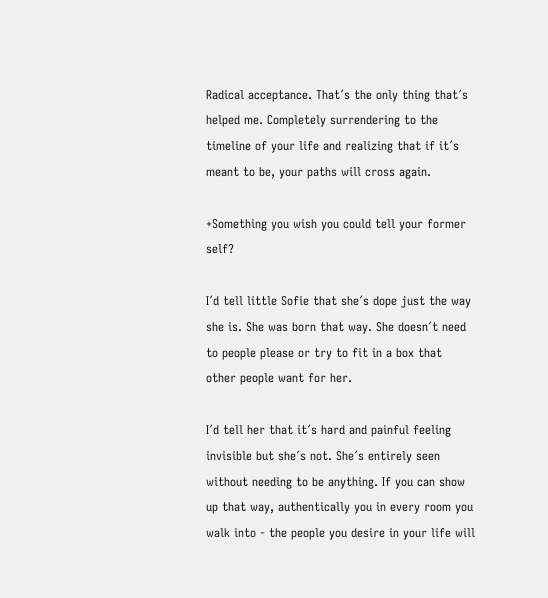Radical acceptance. That´s the only thing that´s helped me. Completely surrendering to the timeline of your life and realizing that if it´s meant to be, your paths will cross again.

+Something you wish you could tell your former self?

I´d tell little Sofie that she´s dope just the way she is. She was born that way. She doesn´t need to people please or try to fit in a box that other people want for her.

I´d tell her that it´s hard and painful feeling invisible but she´s not. She´s entirely seen without needing to be anything. If you can show up that way, authentically you in every room you walk into - the people you desire in your life will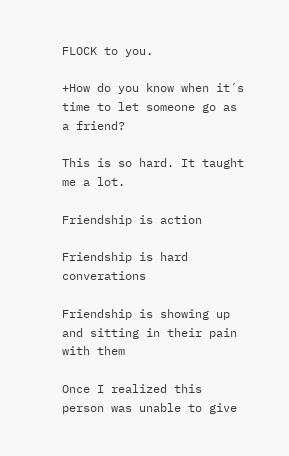FLOCK to you.

+How do you know when it´s time to let someone go as a friend?

This is so hard. It taught me a lot.

Friendship is action

Friendship is hard converations

Friendship is showing up and sitting in their pain with them

Once I realized this person was unable to give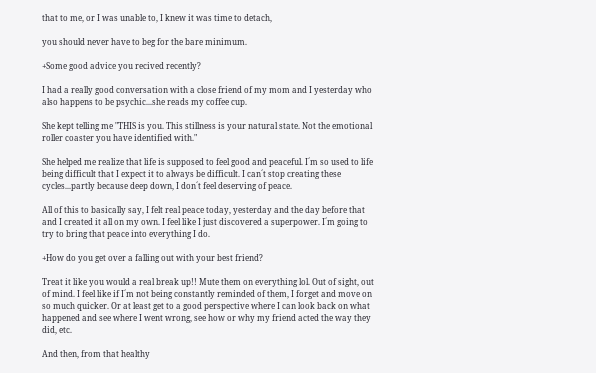that to me, or I was unable to, I knew it was time to detach,

you should never have to beg for the bare minimum.

+Some good advice you recived recently?

I had a really good conversation with a close friend of my mom and I yesterday who also happens to be psychic...she reads my coffee cup.

She kept telling me "THIS is you. This stillness is your natural state. Not the emotional roller coaster you have identified with."

She helped me realize that life is supposed to feel good and peaceful. I´m so used to life being difficult that I expect it to always be difficult. I can´t stop creating these cycles...partly because deep down, I don´t feel deserving of peace.

All of this to basically say, I felt real peace today, yesterday and the day before that and I created it all on my own. I feel like I just discovered a superpower. I´m going to try to bring that peace into everything I do.

+How do you get over a falling out with your best friend?

Treat it like you would a real break up!! Mute them on everything lol. Out of sight, out of mind. I feel like if I´m not being constantly reminded of them, I forget and move on so much quicker. Or at least get to a good perspective where I can look back on what happened and see where I went wrong, see how or why my friend acted the way they did, etc.

And then, from that healthy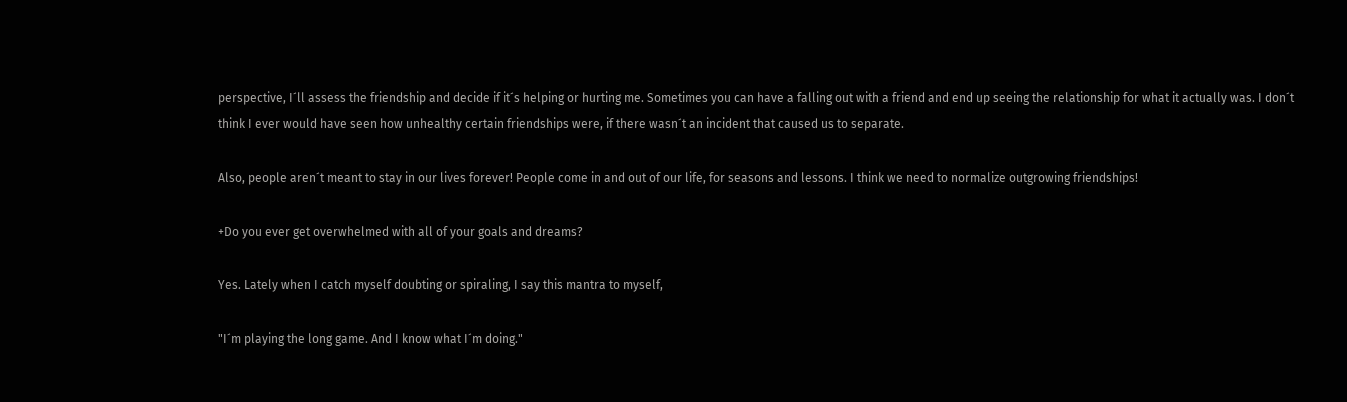perspective, I´ll assess the friendship and decide if it´s helping or hurting me. Sometimes you can have a falling out with a friend and end up seeing the relationship for what it actually was. I don´t think I ever would have seen how unhealthy certain friendships were, if there wasn´t an incident that caused us to separate.

Also, people aren´t meant to stay in our lives forever! People come in and out of our life, for seasons and lessons. I think we need to normalize outgrowing friendships!

+Do you ever get overwhelmed with all of your goals and dreams?

Yes. Lately when I catch myself doubting or spiraling, I say this mantra to myself,

"I´m playing the long game. And I know what I´m doing."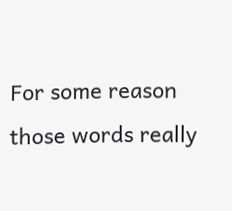For some reason those words really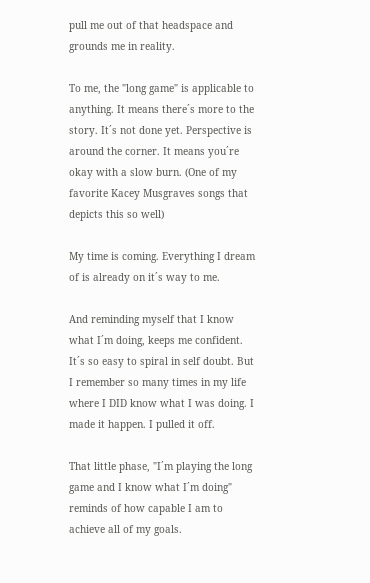pull me out of that headspace and grounds me in reality.

To me, the "long game" is applicable to anything. It means there´s more to the story. It´s not done yet. Perspective is around the corner. It means you´re okay with a slow burn. (One of my favorite Kacey Musgraves songs that depicts this so well)

My time is coming. Everything I dream of is already on it´s way to me.

And reminding myself that I know what I´m doing, keeps me confident. It´s so easy to spiral in self doubt. But I remember so many times in my life where I DID know what I was doing. I made it happen. I pulled it off.

That little phase, "I´m playing the long game and I know what I´m doing" reminds of how capable I am to achieve all of my goals.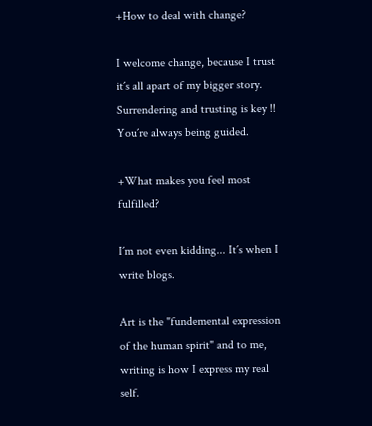+How to deal with change?

I welcome change, because I trust it´s all apart of my bigger story. Surrendering and trusting is key !! You´re always being guided.

+What makes you feel most fulfilled?

I´m not even kidding... It´s when I write blogs.

Art is the "fundemental expression of the human spirit" and to me, writing is how I express my real self.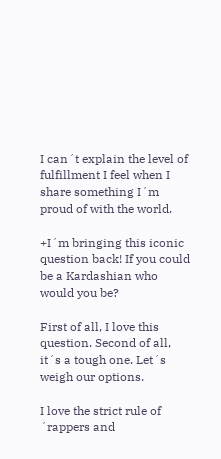I can´t explain the level of fulfillment I feel when I share something I´m proud of with the world.

+I´m bringing this iconic question back! If you could be a Kardashian who would you be?

First of all, I love this question. Second of all, it´s a tough one. Let´s weigh our options.

I love the strict rule of ´rappers and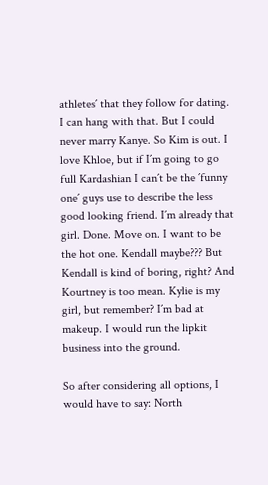athletes´ that they follow for dating. I can hang with that. But I could never marry Kanye. So Kim is out. I love Khloe, but if I´m going to go full Kardashian I can´t be the ´funny one´ guys use to describe the less good looking friend. I´m already that girl. Done. Move on. I want to be the hot one. Kendall maybe??? But Kendall is kind of boring, right? And Kourtney is too mean. Kylie is my girl, but remember? I´m bad at makeup. I would run the lipkit business into the ground.

So after considering all options, I would have to say: North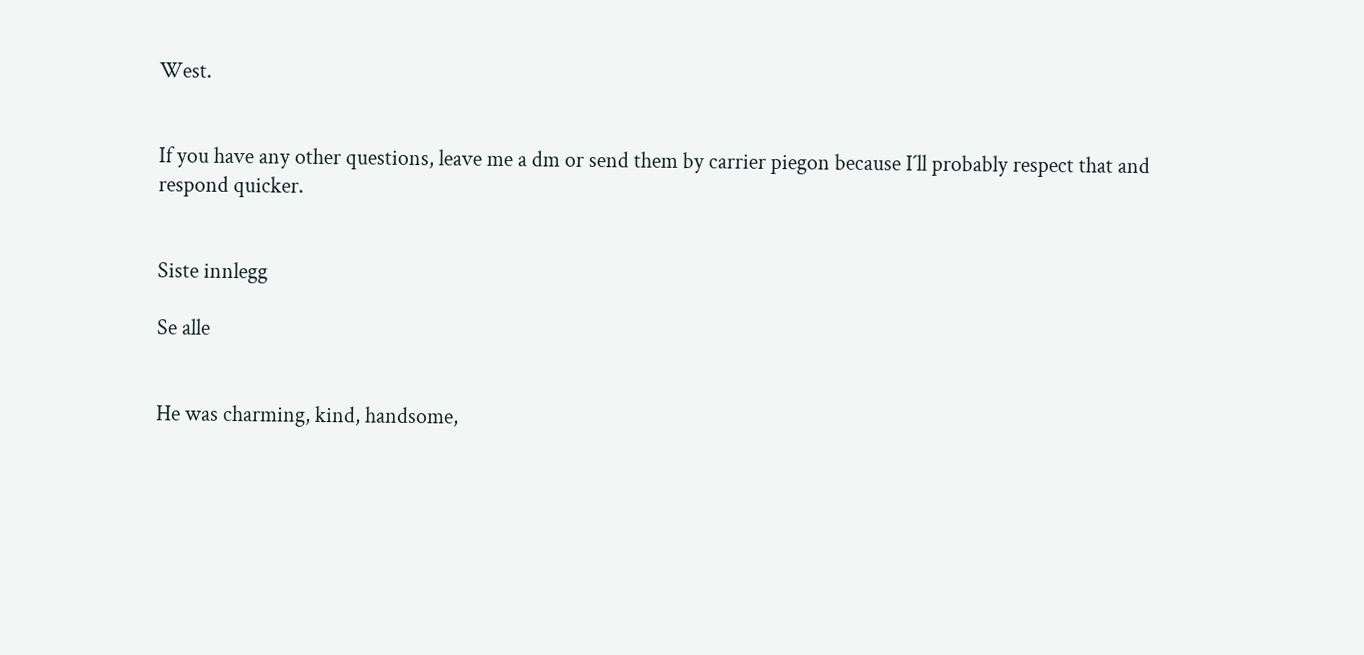West.


If you have any other questions, leave me a dm or send them by carrier piegon because I´ll probably respect that and respond quicker.


Siste innlegg

Se alle


He was charming, kind, handsome,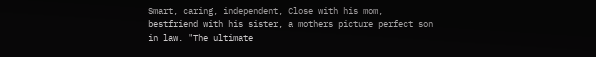Smart, caring, independent, Close with his mom, bestfriend with his sister, a mothers picture perfect son in law. "The ultimate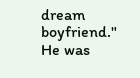dream boyfriend." He was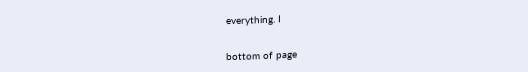everything. I


bottom of page